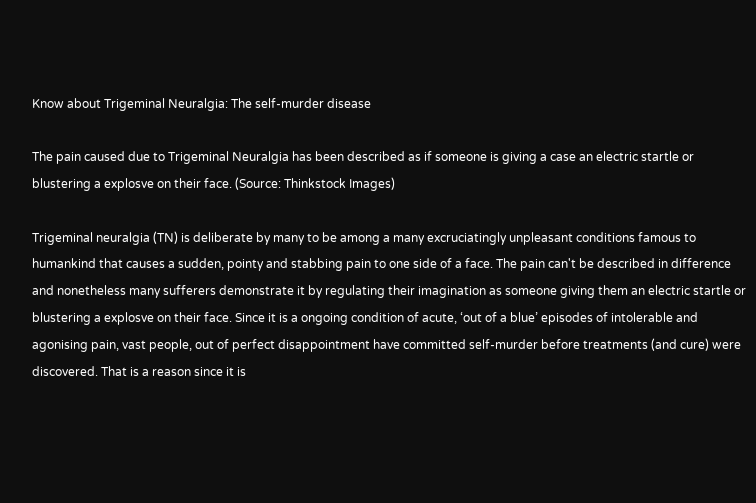Know about Trigeminal Neuralgia: The self-murder disease

The pain caused due to Trigeminal Neuralgia has been described as if someone is giving a case an electric startle or blustering a explosve on their face. (Source: Thinkstock Images)

Trigeminal neuralgia (TN) is deliberate by many to be among a many excruciatingly unpleasant conditions famous to humankind that causes a sudden, pointy and stabbing pain to one side of a face. The pain can't be described in difference and nonetheless many sufferers demonstrate it by regulating their imagination as someone giving them an electric startle or blustering a explosve on their face. Since it is a ongoing condition of acute, ‘out of a blue’ episodes of intolerable and agonising pain, vast people, out of perfect disappointment have committed self-murder before treatments (and cure) were discovered. That is a reason since it is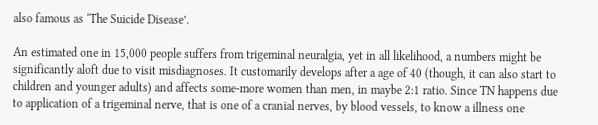also famous as ‘The Suicide Disease’.

An estimated one in 15,000 people suffers from trigeminal neuralgia, yet in all likelihood, a numbers might be significantly aloft due to visit misdiagnoses. It customarily develops after a age of 40 (though, it can also start to children and younger adults) and affects some-more women than men, in maybe 2:1 ratio. Since TN happens due to application of a trigeminal nerve, that is one of a cranial nerves, by blood vessels, to know a illness one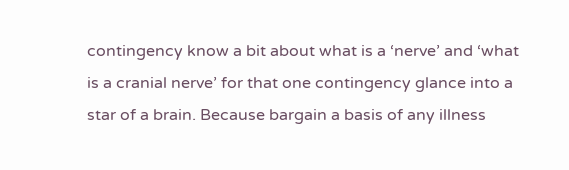contingency know a bit about what is a ‘nerve’ and ‘what is a cranial nerve’ for that one contingency glance into a star of a brain. Because bargain a basis of any illness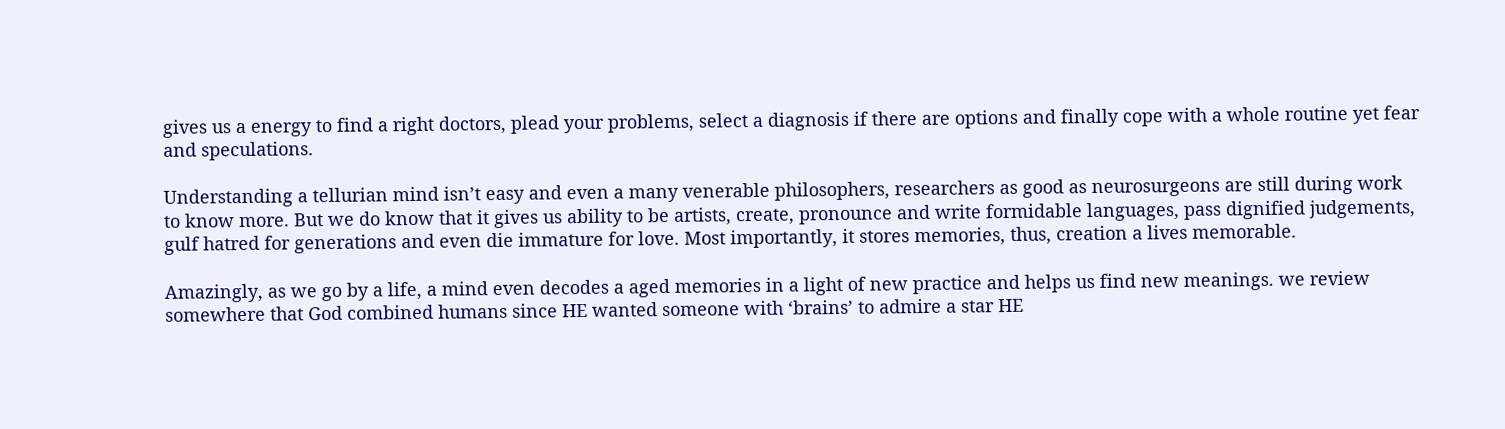gives us a energy to find a right doctors, plead your problems, select a diagnosis if there are options and finally cope with a whole routine yet fear and speculations.

Understanding a tellurian mind isn’t easy and even a many venerable philosophers, researchers as good as neurosurgeons are still during work to know more. But we do know that it gives us ability to be artists, create, pronounce and write formidable languages, pass dignified judgements, gulf hatred for generations and even die immature for love. Most importantly, it stores memories, thus, creation a lives memorable.

Amazingly, as we go by a life, a mind even decodes a aged memories in a light of new practice and helps us find new meanings. we review somewhere that God combined humans since HE wanted someone with ‘brains’ to admire a star HE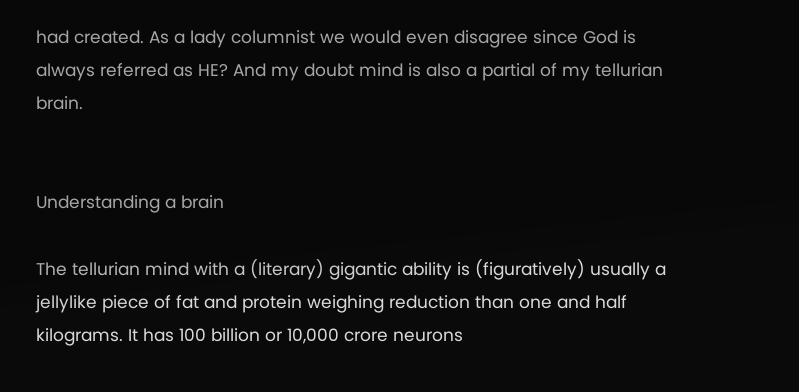had created. As a lady columnist we would even disagree since God is always referred as HE? And my doubt mind is also a partial of my tellurian brain.


Understanding a brain

The tellurian mind with a (literary) gigantic ability is (figuratively) usually a jellylike piece of fat and protein weighing reduction than one and half kilograms. It has 100 billion or 10,000 crore neurons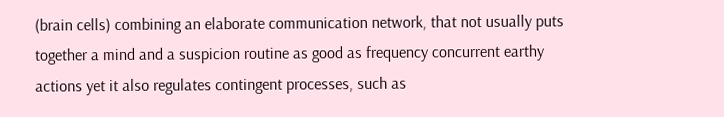(brain cells) combining an elaborate communication network, that not usually puts together a mind and a suspicion routine as good as frequency concurrent earthy actions yet it also regulates contingent processes, such as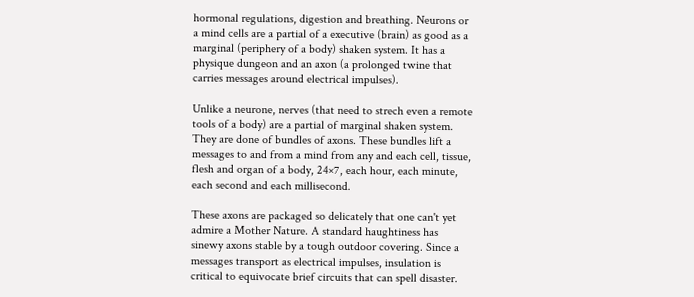hormonal regulations, digestion and breathing. Neurons or a mind cells are a partial of a executive (brain) as good as a marginal (periphery of a body) shaken system. It has a physique dungeon and an axon (a prolonged twine that carries messages around electrical impulses).

Unlike a neurone, nerves (that need to strech even a remote tools of a body) are a partial of marginal shaken system. They are done of bundles of axons. These bundles lift a messages to and from a mind from any and each cell, tissue, flesh and organ of a body, 24×7, each hour, each minute, each second and each millisecond.

These axons are packaged so delicately that one can't yet admire a Mother Nature. A standard haughtiness has sinewy axons stable by a tough outdoor covering. Since a messages transport as electrical impulses, insulation is critical to equivocate brief circuits that can spell disaster.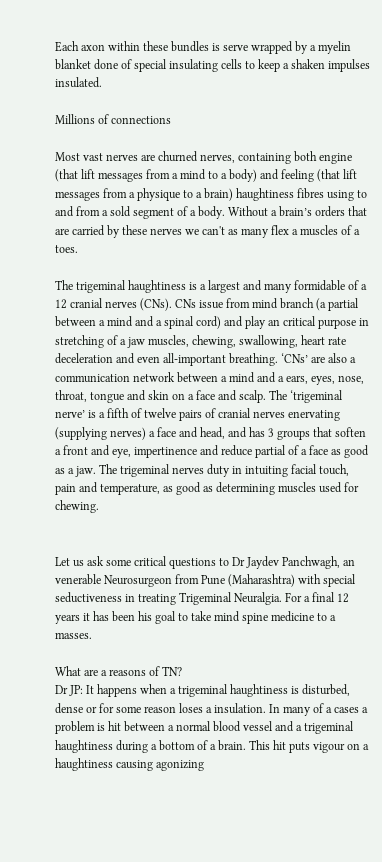Each axon within these bundles is serve wrapped by a myelin blanket done of special insulating cells to keep a shaken impulses insulated.

Millions of connections

Most vast nerves are churned nerves, containing both engine (that lift messages from a mind to a body) and feeling (that lift messages from a physique to a brain) haughtiness fibres using to and from a sold segment of a body. Without a brain’s orders that are carried by these nerves we can't as many flex a muscles of a toes.

The trigeminal haughtiness is a largest and many formidable of a 12 cranial nerves (CNs). CNs issue from mind branch (a partial between a mind and a spinal cord) and play an critical purpose in stretching of a jaw muscles, chewing, swallowing, heart rate deceleration and even all-important breathing. ‘CNs’ are also a communication network between a mind and a ears, eyes, nose, throat, tongue and skin on a face and scalp. The ‘trigeminal nerve’ is a fifth of twelve pairs of cranial nerves enervating (supplying nerves) a face and head, and has 3 groups that soften a front and eye, impertinence and reduce partial of a face as good as a jaw. The trigeminal nerves duty in intuiting facial touch, pain and temperature, as good as determining muscles used for chewing.


Let us ask some critical questions to Dr Jaydev Panchwagh, an venerable Neurosurgeon from Pune (Maharashtra) with special seductiveness in treating Trigeminal Neuralgia. For a final 12 years it has been his goal to take mind spine medicine to a masses.

What are a reasons of TN?
Dr JP: It happens when a trigeminal haughtiness is disturbed, dense or for some reason loses a insulation. In many of a cases a problem is hit between a normal blood vessel and a trigeminal haughtiness during a bottom of a brain. This hit puts vigour on a haughtiness causing agonizing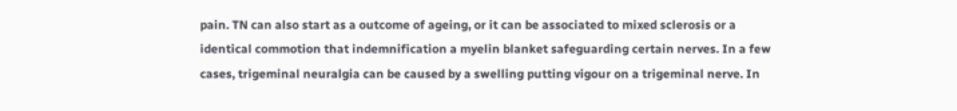pain. TN can also start as a outcome of ageing, or it can be associated to mixed sclerosis or a identical commotion that indemnification a myelin blanket safeguarding certain nerves. In a few cases, trigeminal neuralgia can be caused by a swelling putting vigour on a trigeminal nerve. In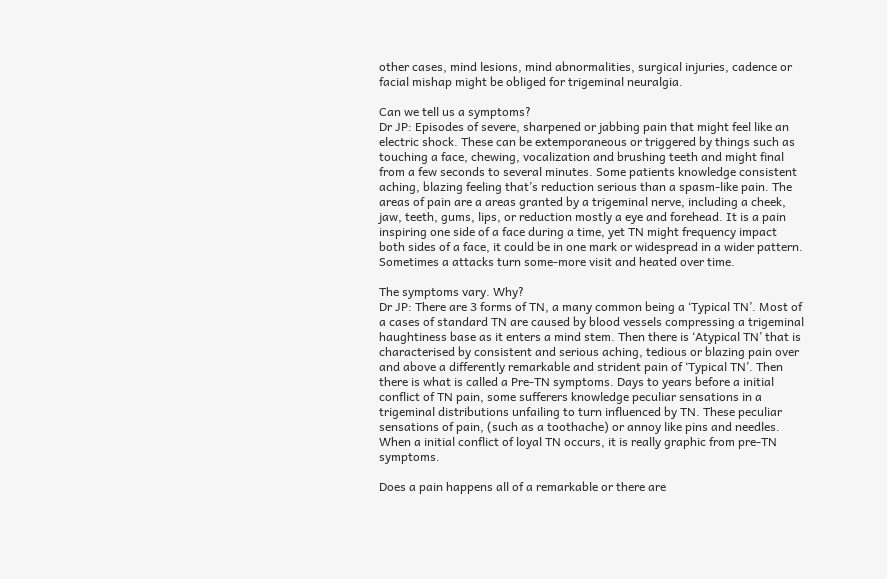other cases, mind lesions, mind abnormalities, surgical injuries, cadence or facial mishap might be obliged for trigeminal neuralgia.

Can we tell us a symptoms?
Dr JP: Episodes of severe, sharpened or jabbing pain that might feel like an electric shock. These can be extemporaneous or triggered by things such as touching a face, chewing, vocalization and brushing teeth and might final from a few seconds to several minutes. Some patients knowledge consistent aching, blazing feeling that’s reduction serious than a spasm-like pain. The areas of pain are a areas granted by a trigeminal nerve, including a cheek, jaw, teeth, gums, lips, or reduction mostly a eye and forehead. It is a pain inspiring one side of a face during a time, yet TN might frequency impact both sides of a face, it could be in one mark or widespread in a wider pattern. Sometimes a attacks turn some-more visit and heated over time.

The symptoms vary. Why?
Dr JP: There are 3 forms of TN, a many common being a ‘Typical TN’. Most of a cases of standard TN are caused by blood vessels compressing a trigeminal haughtiness base as it enters a mind stem. Then there is ‘Atypical TN’ that is characterised by consistent and serious aching, tedious or blazing pain over and above a differently remarkable and strident pain of ‘Typical TN’. Then there is what is called a Pre-TN symptoms. Days to years before a initial conflict of TN pain, some sufferers knowledge peculiar sensations in a trigeminal distributions unfailing to turn influenced by TN. These peculiar sensations of pain, (such as a toothache) or annoy like pins and needles. When a initial conflict of loyal TN occurs, it is really graphic from pre-TN symptoms.

Does a pain happens all of a remarkable or there are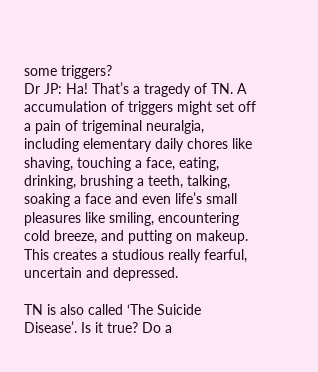some triggers?
Dr JP: Ha! That’s a tragedy of TN. A accumulation of triggers might set off a pain of trigeminal neuralgia, including elementary daily chores like shaving, touching a face, eating, drinking, brushing a teeth, talking, soaking a face and even life’s small pleasures like smiling, encountering cold breeze, and putting on makeup. This creates a studious really fearful, uncertain and depressed.

TN is also called ‘The Suicide Disease’. Is it true? Do a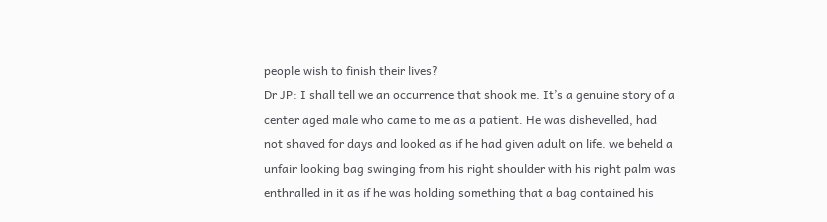people wish to finish their lives?
Dr JP: I shall tell we an occurrence that shook me. It’s a genuine story of a center aged male who came to me as a patient. He was dishevelled, had not shaved for days and looked as if he had given adult on life. we beheld a unfair looking bag swinging from his right shoulder with his right palm was enthralled in it as if he was holding something that a bag contained his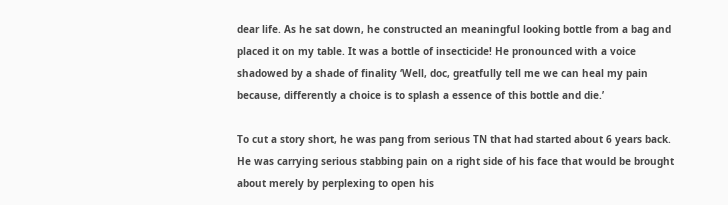dear life. As he sat down, he constructed an meaningful looking bottle from a bag and placed it on my table. It was a bottle of insecticide! He pronounced with a voice shadowed by a shade of finality ‘Well, doc, greatfully tell me we can heal my pain because, differently a choice is to splash a essence of this bottle and die.’

To cut a story short, he was pang from serious TN that had started about 6 years back. He was carrying serious stabbing pain on a right side of his face that would be brought about merely by perplexing to open his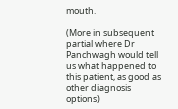mouth.

(More in subsequent partial where Dr Panchwagh would tell us what happened to this patient, as good as other diagnosis options)